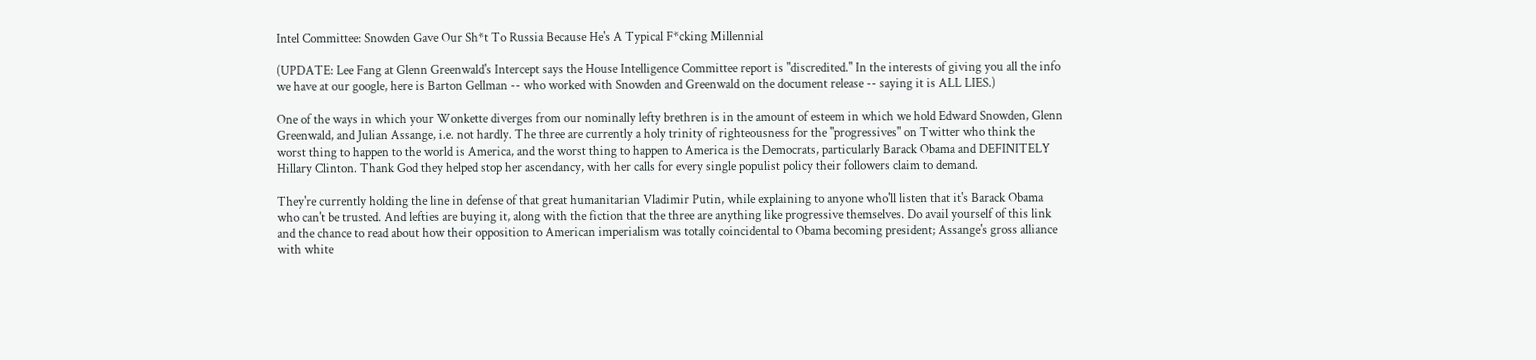Intel Committee: Snowden Gave Our Sh*t To Russia Because He's A Typical F*cking Millennial

(UPDATE: Lee Fang at Glenn Greenwald's Intercept says the House Intelligence Committee report is "discredited." In the interests of giving you all the info we have at our google, here is Barton Gellman -- who worked with Snowden and Greenwald on the document release -- saying it is ALL LIES.)

One of the ways in which your Wonkette diverges from our nominally lefty brethren is in the amount of esteem in which we hold Edward Snowden, Glenn Greenwald, and Julian Assange, i.e. not hardly. The three are currently a holy trinity of righteousness for the "progressives" on Twitter who think the worst thing to happen to the world is America, and the worst thing to happen to America is the Democrats, particularly Barack Obama and DEFINITELY Hillary Clinton. Thank God they helped stop her ascendancy, with her calls for every single populist policy their followers claim to demand.

They're currently holding the line in defense of that great humanitarian Vladimir Putin, while explaining to anyone who'll listen that it's Barack Obama who can't be trusted. And lefties are buying it, along with the fiction that the three are anything like progressive themselves. Do avail yourself of this link and the chance to read about how their opposition to American imperialism was totally coincidental to Obama becoming president; Assange's gross alliance with white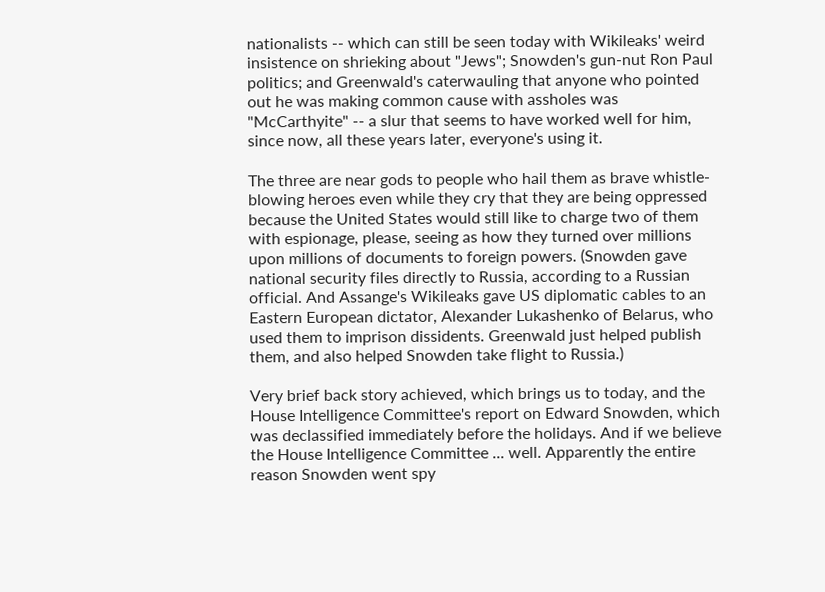nationalists -- which can still be seen today with Wikileaks' weird insistence on shrieking about "Jews"; Snowden's gun-nut Ron Paul politics; and Greenwald's caterwauling that anyone who pointed out he was making common cause with assholes was "McCarthyite" -- a slur that seems to have worked well for him, since now, all these years later, everyone's using it.

The three are near gods to people who hail them as brave whistle-blowing heroes even while they cry that they are being oppressed because the United States would still like to charge two of them with espionage, please, seeing as how they turned over millions upon millions of documents to foreign powers. (Snowden gave national security files directly to Russia, according to a Russian official. And Assange's Wikileaks gave US diplomatic cables to an Eastern European dictator, Alexander Lukashenko of Belarus, who used them to imprison dissidents. Greenwald just helped publish them, and also helped Snowden take flight to Russia.)

Very brief back story achieved, which brings us to today, and the House Intelligence Committee's report on Edward Snowden, which was declassified immediately before the holidays. And if we believe the House Intelligence Committee ... well. Apparently the entire reason Snowden went spy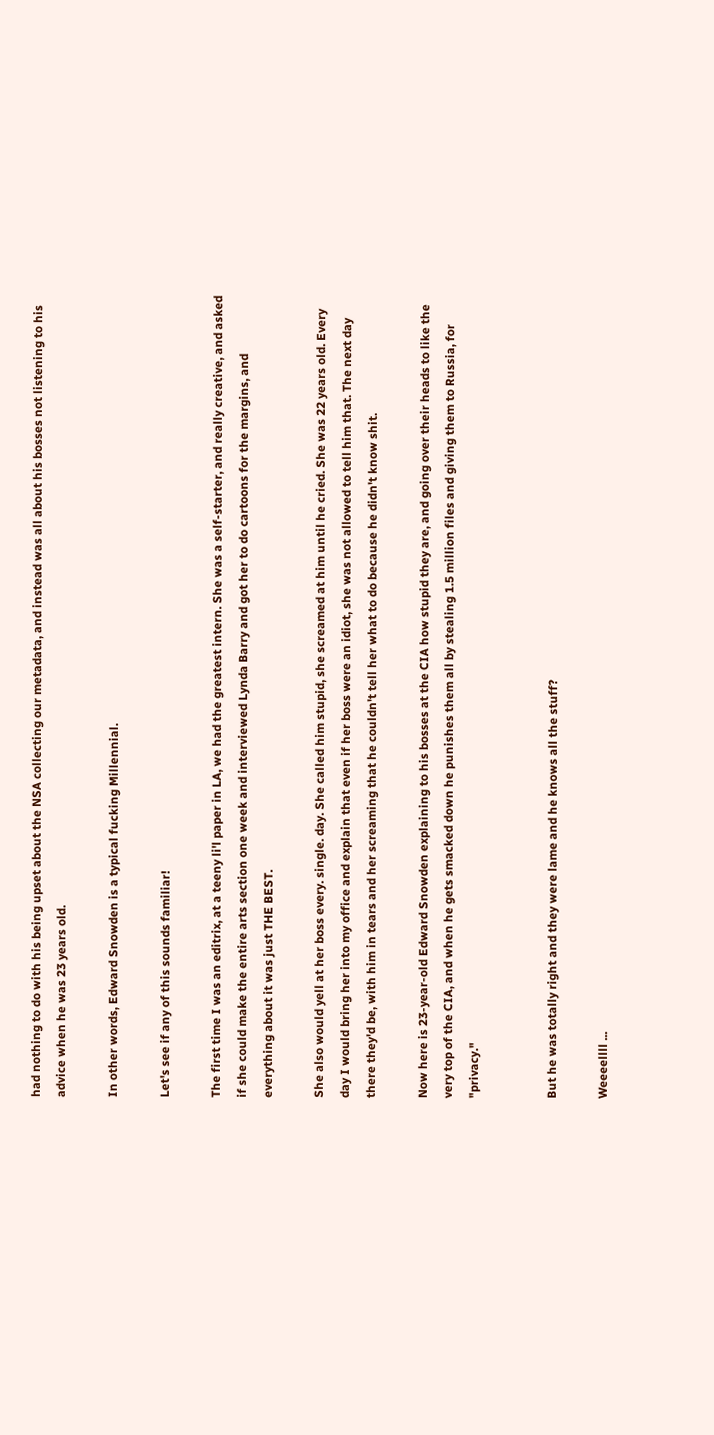had nothing to do with his being upset about the NSA collecting our metadata, and instead was all about his bosses not listening to his advice when he was 23 years old.

In other words, Edward Snowden is a typical fucking Millennial.

Let's see if any of this sounds familiar!

The first time I was an editrix, at a teeny li'l paper in LA, we had the greatest intern. She was a self-starter, and really creative, and asked if she could make the entire arts section one week and interviewed Lynda Barry and got her to do cartoons for the margins, and everything about it was just THE BEST.

She also would yell at her boss every. single. day. She called him stupid, she screamed at him until he cried. She was 22 years old. Every day I would bring her into my office and explain that even if her boss were an idiot, she was not allowed to tell him that. The next day there they'd be, with him in tears and her screaming that he couldn't tell her what to do because he didn't know shit.

Now here is 23-year-old Edward Snowden explaining to his bosses at the CIA how stupid they are, and going over their heads to like the very top of the CIA, and when he gets smacked down he punishes them all by stealing 1.5 million files and giving them to Russia, for "privacy."


But he was totally right and they were lame and he knows all the stuff?

Weeeellll ...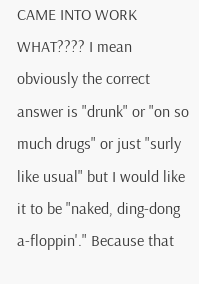CAME INTO WORK WHAT???? I mean obviously the correct answer is "drunk" or "on so much drugs" or just "surly like usual" but I would like it to be "naked, ding-dong a-floppin'." Because that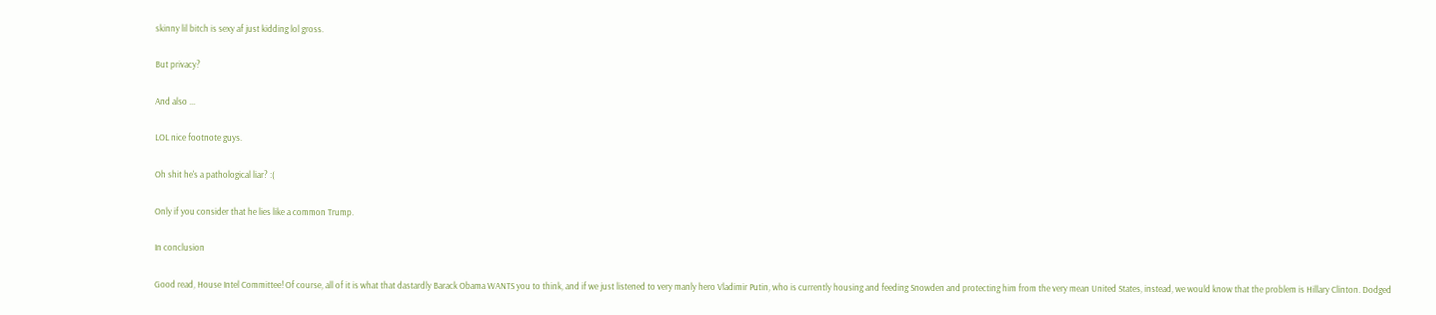skinny lil bitch is sexy af just kidding lol gross.

But privacy?

And also ...

LOL nice footnote guys.

Oh shit he's a pathological liar? :(

Only if you consider that he lies like a common Trump.

In conclusion

Good read, House Intel Committee! Of course, all of it is what that dastardly Barack Obama WANTS you to think, and if we just listened to very manly hero Vladimir Putin, who is currently housing and feeding Snowden and protecting him from the very mean United States, instead, we would know that the problem is Hillary Clinton. Dodged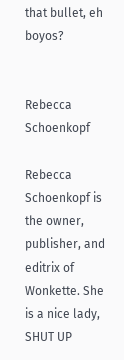that bullet, eh boyos?


Rebecca Schoenkopf

Rebecca Schoenkopf is the owner, publisher, and editrix of Wonkette. She is a nice lady, SHUT UP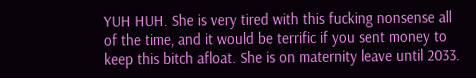YUH HUH. She is very tired with this fucking nonsense all of the time, and it would be terrific if you sent money to keep this bitch afloat. She is on maternity leave until 2033.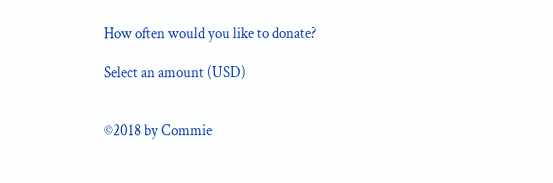How often would you like to donate?

Select an amount (USD)


©2018 by Commie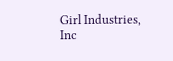Girl Industries, Inc